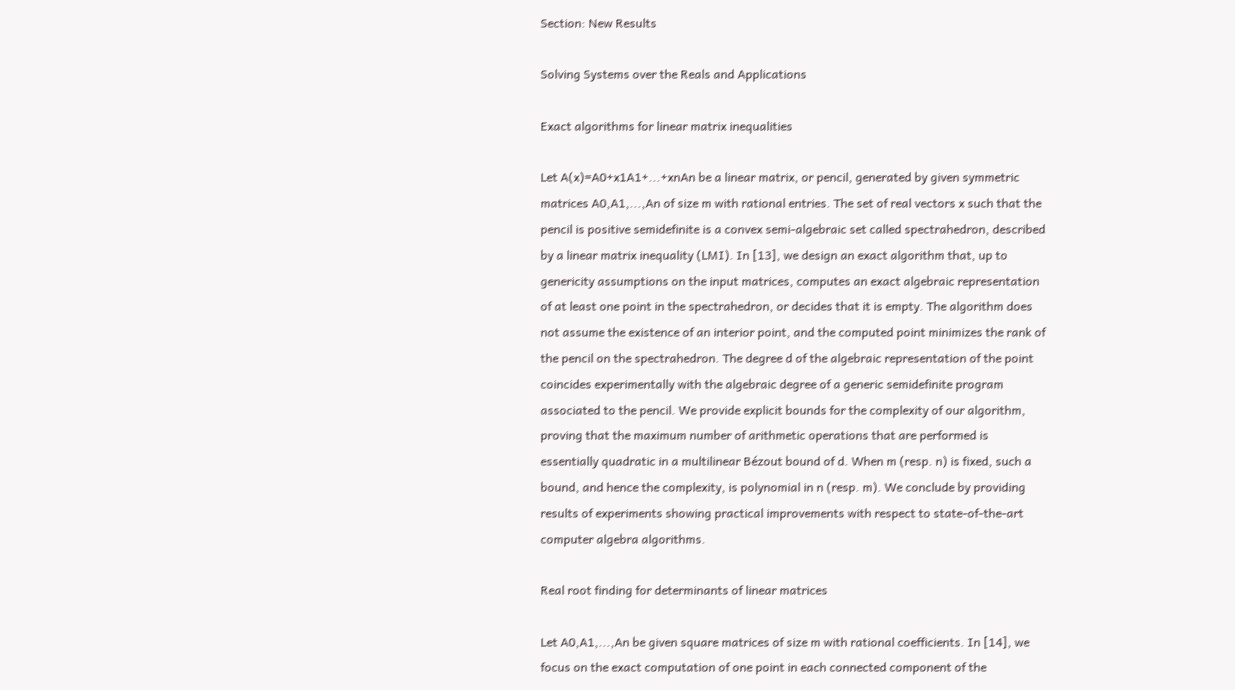Section: New Results

Solving Systems over the Reals and Applications

Exact algorithms for linear matrix inequalities

Let A(x)=A0+x1A1+...+xnAn be a linear matrix, or pencil, generated by given symmetric matrices A0,A1,...,An of size m with rational entries. The set of real vectors x such that the pencil is positive semidefinite is a convex semi-algebraic set called spectrahedron, described by a linear matrix inequality (LMI). In [13], we design an exact algorithm that, up to genericity assumptions on the input matrices, computes an exact algebraic representation of at least one point in the spectrahedron, or decides that it is empty. The algorithm does not assume the existence of an interior point, and the computed point minimizes the rank of the pencil on the spectrahedron. The degree d of the algebraic representation of the point coincides experimentally with the algebraic degree of a generic semidefinite program associated to the pencil. We provide explicit bounds for the complexity of our algorithm, proving that the maximum number of arithmetic operations that are performed is essentially quadratic in a multilinear Bézout bound of d. When m (resp. n) is fixed, such a bound, and hence the complexity, is polynomial in n (resp. m). We conclude by providing results of experiments showing practical improvements with respect to state-of-the-art computer algebra algorithms.

Real root finding for determinants of linear matrices

Let A0,A1,...,An be given square matrices of size m with rational coefficients. In [14], we focus on the exact computation of one point in each connected component of the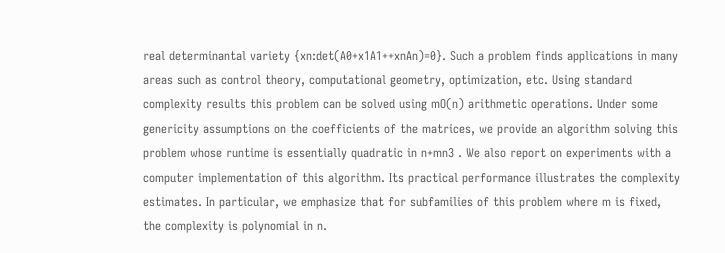real determinantal variety {xn:det(A0+x1A1++xnAn)=0}. Such a problem finds applications in many areas such as control theory, computational geometry, optimization, etc. Using standard complexity results this problem can be solved using mO(n) arithmetic operations. Under some genericity assumptions on the coefficients of the matrices, we provide an algorithm solving this problem whose runtime is essentially quadratic in n+mn3 . We also report on experiments with a computer implementation of this algorithm. Its practical performance illustrates the complexity estimates. In particular, we emphasize that for subfamilies of this problem where m is fixed, the complexity is polynomial in n.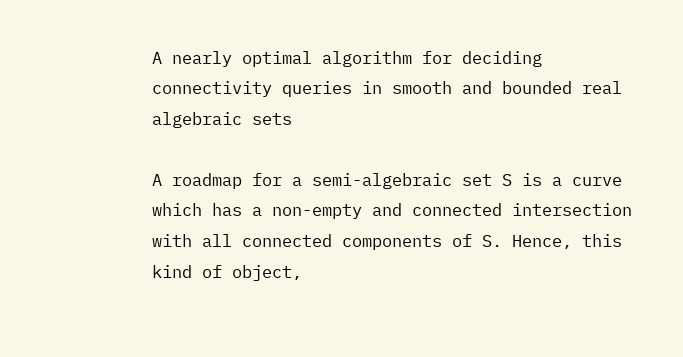A nearly optimal algorithm for deciding connectivity queries in smooth and bounded real algebraic sets

A roadmap for a semi-algebraic set S is a curve which has a non-empty and connected intersection with all connected components of S. Hence, this kind of object,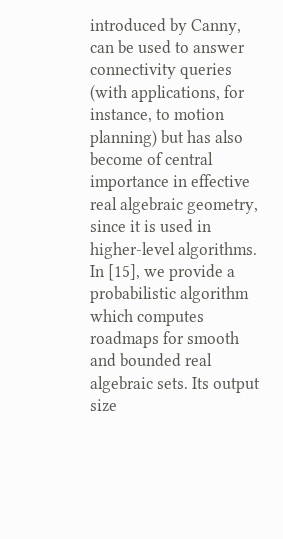introduced by Canny, can be used to answer connectivity queries (with applications, for instance, to motion planning) but has also become of central importance in effective real algebraic geometry, since it is used in higher-level algorithms. In [15], we provide a probabilistic algorithm which computes roadmaps for smooth and bounded real algebraic sets. Its output size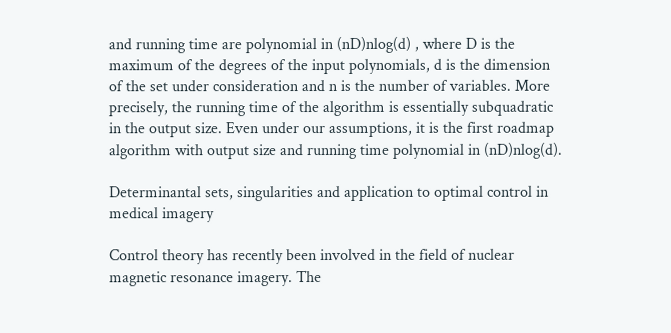and running time are polynomial in (nD)nlog(d) , where D is the maximum of the degrees of the input polynomials, d is the dimension of the set under consideration and n is the number of variables. More precisely, the running time of the algorithm is essentially subquadratic in the output size. Even under our assumptions, it is the first roadmap algorithm with output size and running time polynomial in (nD)nlog(d).

Determinantal sets, singularities and application to optimal control in medical imagery

Control theory has recently been involved in the field of nuclear magnetic resonance imagery. The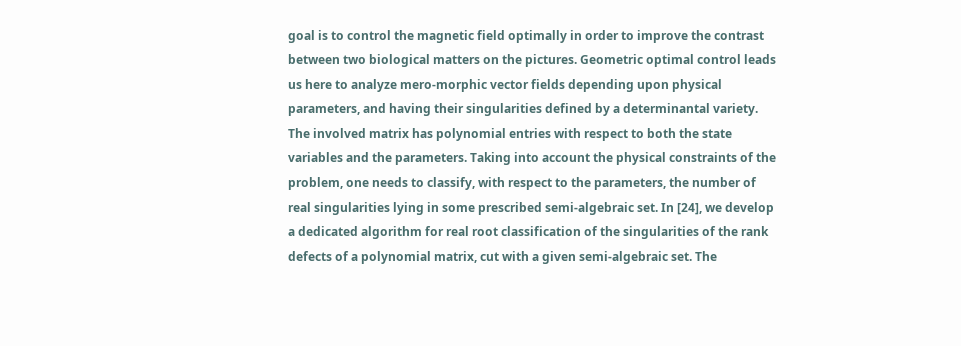goal is to control the magnetic field optimally in order to improve the contrast between two biological matters on the pictures. Geometric optimal control leads us here to analyze mero-morphic vector fields depending upon physical parameters, and having their singularities defined by a determinantal variety. The involved matrix has polynomial entries with respect to both the state variables and the parameters. Taking into account the physical constraints of the problem, one needs to classify, with respect to the parameters, the number of real singularities lying in some prescribed semi-algebraic set. In [24], we develop a dedicated algorithm for real root classification of the singularities of the rank defects of a polynomial matrix, cut with a given semi-algebraic set. The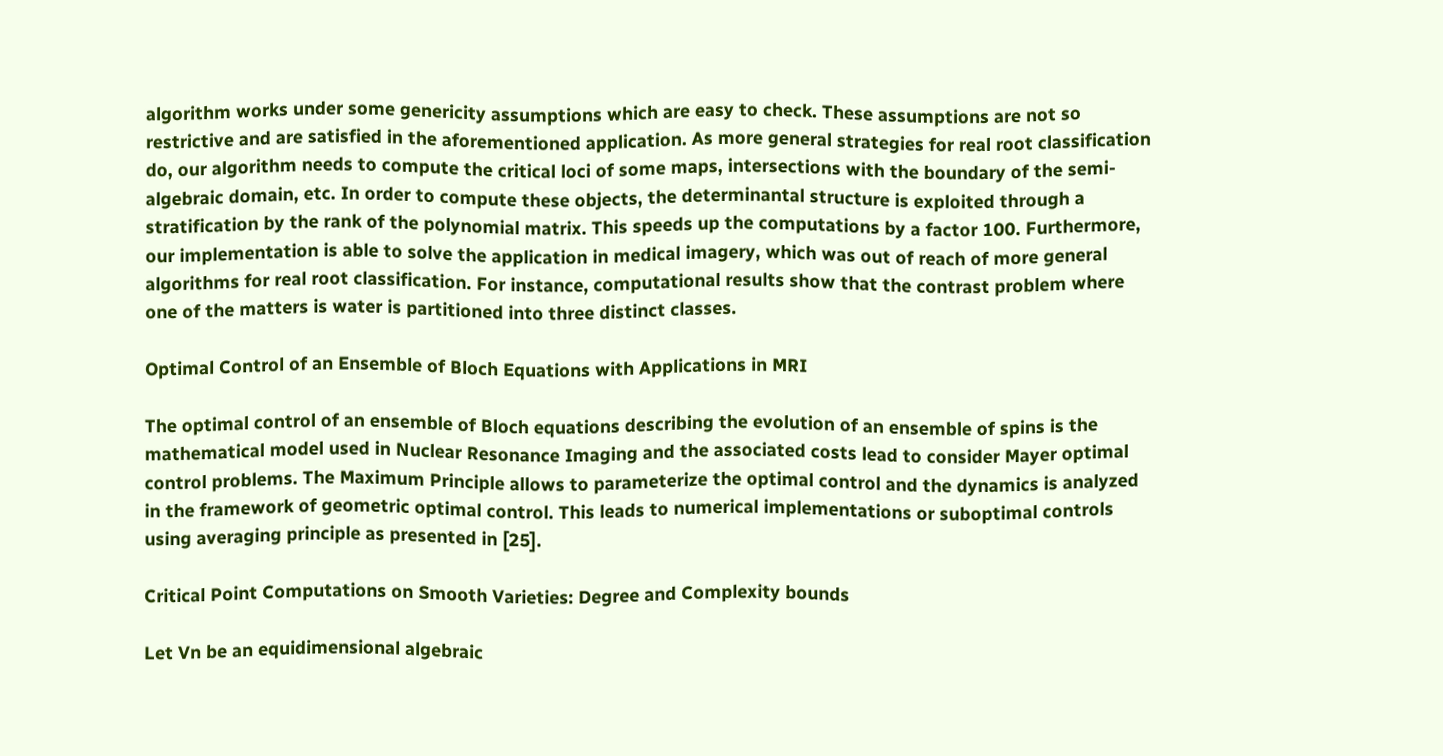algorithm works under some genericity assumptions which are easy to check. These assumptions are not so restrictive and are satisfied in the aforementioned application. As more general strategies for real root classification do, our algorithm needs to compute the critical loci of some maps, intersections with the boundary of the semi-algebraic domain, etc. In order to compute these objects, the determinantal structure is exploited through a stratification by the rank of the polynomial matrix. This speeds up the computations by a factor 100. Furthermore, our implementation is able to solve the application in medical imagery, which was out of reach of more general algorithms for real root classification. For instance, computational results show that the contrast problem where one of the matters is water is partitioned into three distinct classes.

Optimal Control of an Ensemble of Bloch Equations with Applications in MRI

The optimal control of an ensemble of Bloch equations describing the evolution of an ensemble of spins is the mathematical model used in Nuclear Resonance Imaging and the associated costs lead to consider Mayer optimal control problems. The Maximum Principle allows to parameterize the optimal control and the dynamics is analyzed in the framework of geometric optimal control. This leads to numerical implementations or suboptimal controls using averaging principle as presented in [25].

Critical Point Computations on Smooth Varieties: Degree and Complexity bounds

Let Vn be an equidimensional algebraic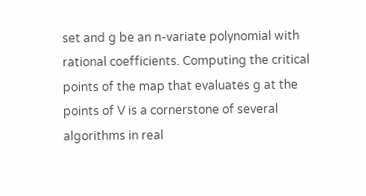set and g be an n-variate polynomial with rational coefficients. Computing the critical points of the map that evaluates g at the points of V is a cornerstone of several algorithms in real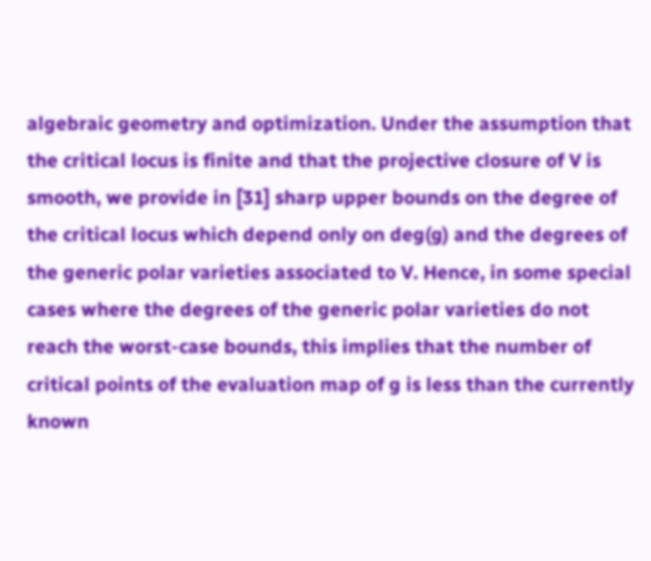algebraic geometry and optimization. Under the assumption that the critical locus is finite and that the projective closure of V is smooth, we provide in [31] sharp upper bounds on the degree of the critical locus which depend only on deg(g) and the degrees of the generic polar varieties associated to V. Hence, in some special cases where the degrees of the generic polar varieties do not reach the worst-case bounds, this implies that the number of critical points of the evaluation map of g is less than the currently known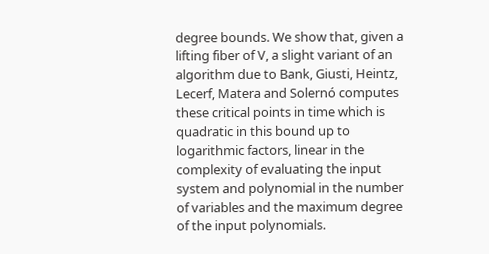degree bounds. We show that, given a lifting fiber of V, a slight variant of an algorithm due to Bank, Giusti, Heintz, Lecerf, Matera and Solernó computes these critical points in time which is quadratic in this bound up to logarithmic factors, linear in the complexity of evaluating the input system and polynomial in the number of variables and the maximum degree of the input polynomials.